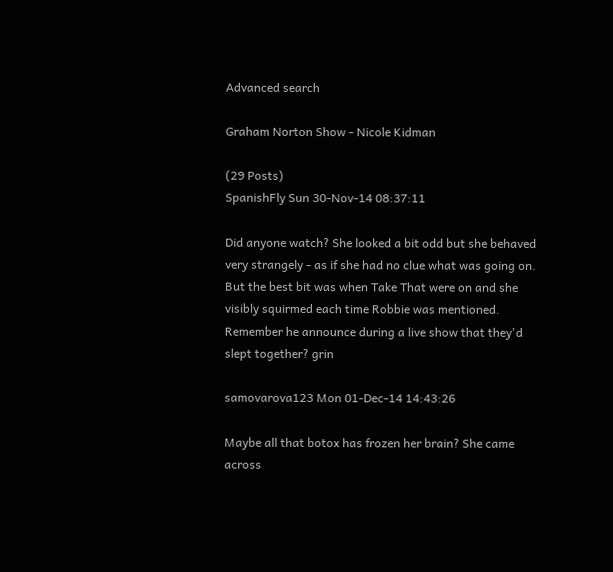Advanced search

Graham Norton Show - Nicole Kidman

(29 Posts)
SpanishFly Sun 30-Nov-14 08:37:11

Did anyone watch? She looked a bit odd but she behaved very strangely - as if she had no clue what was going on.
But the best bit was when Take That were on and she visibly squirmed each time Robbie was mentioned. Remember he announce during a live show that they'd slept together? grin

samovarova123 Mon 01-Dec-14 14:43:26

Maybe all that botox has frozen her brain? She came across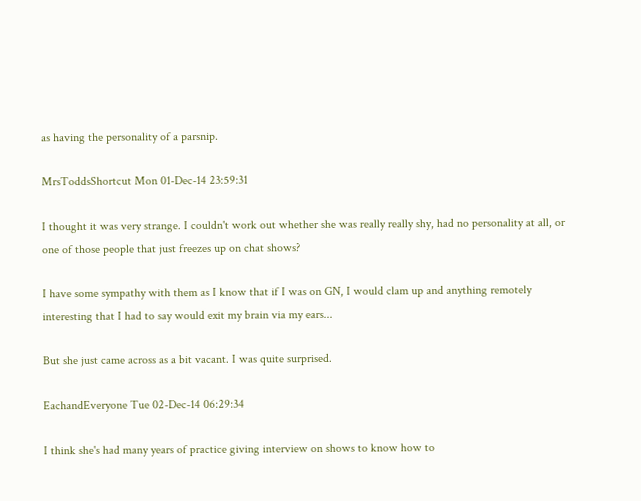as having the personality of a parsnip.

MrsToddsShortcut Mon 01-Dec-14 23:59:31

I thought it was very strange. I couldn't work out whether she was really really shy, had no personality at all, or one of those people that just freezes up on chat shows?

I have some sympathy with them as I know that if I was on GN, I would clam up and anything remotely interesting that I had to say would exit my brain via my ears...

But she just came across as a bit vacant. I was quite surprised.

EachandEveryone Tue 02-Dec-14 06:29:34

I think she's had many years of practice giving interview on shows to know how to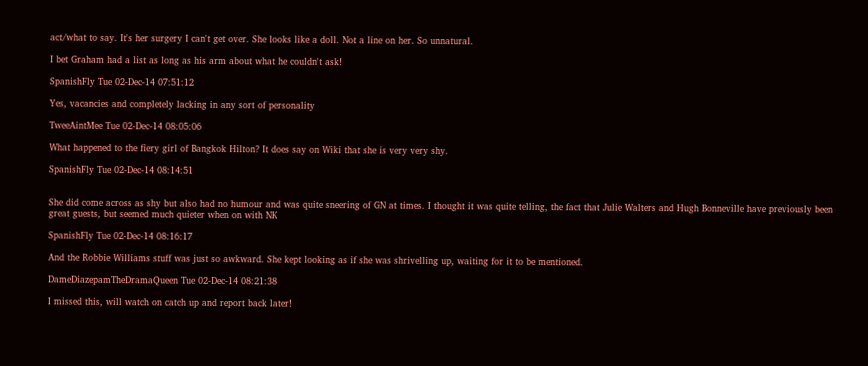act/what to say. It's her surgery I can't get over. She looks like a doll. Not a line on her. So unnatural.

I bet Graham had a list as long as his arm about what he couldn't ask!

SpanishFly Tue 02-Dec-14 07:51:12

Yes, vacancies and completely lacking in any sort of personality

TweeAintMee Tue 02-Dec-14 08:05:06

What happened to the fiery girl of Bangkok Hilton? It does say on Wiki that she is very very shy.

SpanishFly Tue 02-Dec-14 08:14:51


She did come across as shy but also had no humour and was quite sneering of GN at times. I thought it was quite telling, the fact that Julie Walters and Hugh Bonneville have previously been great guests, but seemed much quieter when on with NK

SpanishFly Tue 02-Dec-14 08:16:17

And the Robbie Williams stuff was just so awkward. She kept looking as if she was shrivelling up, waiting for it to be mentioned.

DameDiazepamTheDramaQueen Tue 02-Dec-14 08:21:38

I missed this, will watch on catch up and report back later!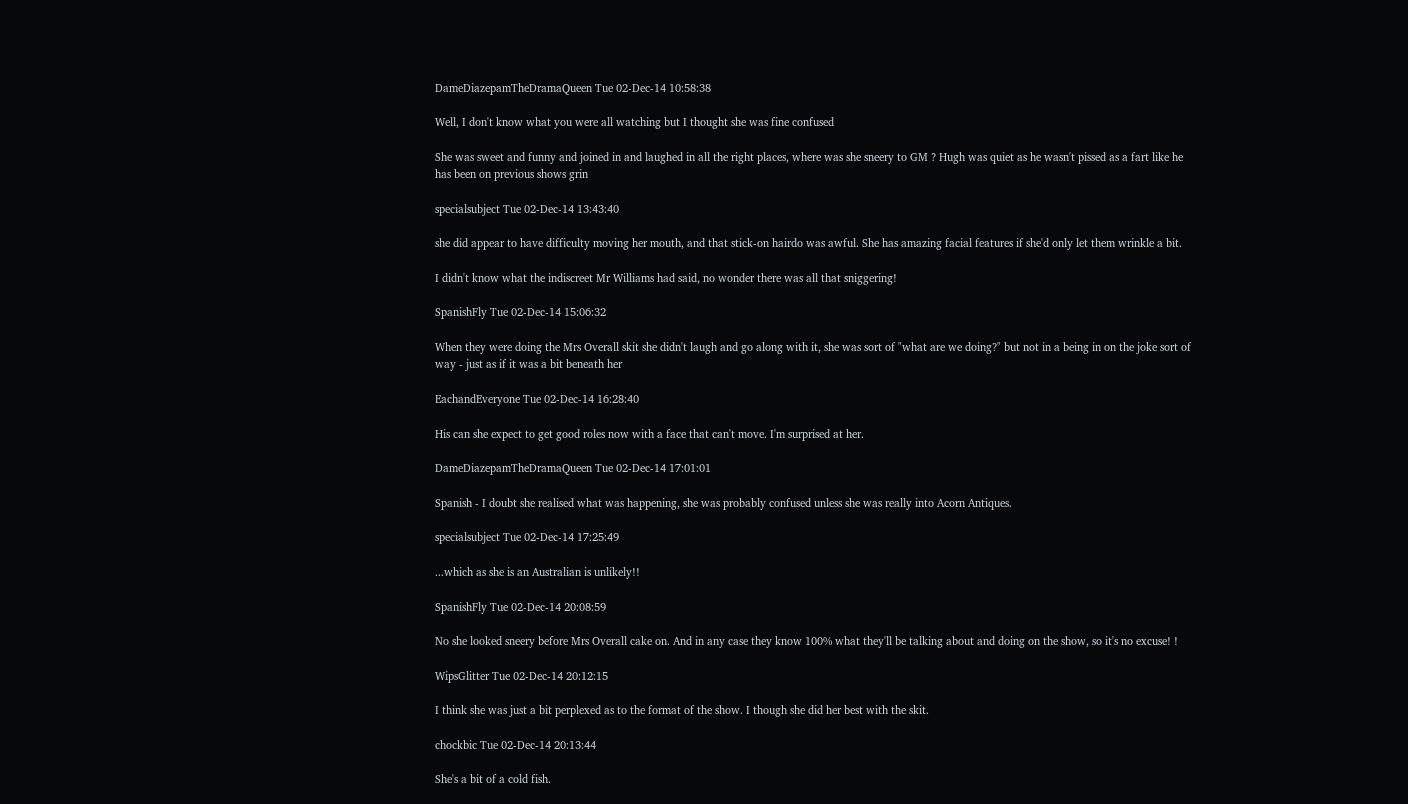DameDiazepamTheDramaQueen Tue 02-Dec-14 10:58:38

Well, I don't know what you were all watching but I thought she was fine confused

She was sweet and funny and joined in and laughed in all the right places, where was she sneery to GM ? Hugh was quiet as he wasn't pissed as a fart like he has been on previous shows grin

specialsubject Tue 02-Dec-14 13:43:40

she did appear to have difficulty moving her mouth, and that stick-on hairdo was awful. She has amazing facial features if she'd only let them wrinkle a bit.

I didn't know what the indiscreet Mr Williams had said, no wonder there was all that sniggering!

SpanishFly Tue 02-Dec-14 15:06:32

When they were doing the Mrs Overall skit she didn't laugh and go along with it, she was sort of "what are we doing?" but not in a being in on the joke sort of way - just as if it was a bit beneath her

EachandEveryone Tue 02-Dec-14 16:28:40

His can she expect to get good roles now with a face that can't move. I'm surprised at her.

DameDiazepamTheDramaQueen Tue 02-Dec-14 17:01:01

Spanish - I doubt she realised what was happening, she was probably confused unless she was really into Acorn Antiques.

specialsubject Tue 02-Dec-14 17:25:49

...which as she is an Australian is unlikely!!

SpanishFly Tue 02-Dec-14 20:08:59

No she looked sneery before Mrs Overall cake on. And in any case they know 100% what they'll be talking about and doing on the show, so it's no excuse! !

WipsGlitter Tue 02-Dec-14 20:12:15

I think she was just a bit perplexed as to the format of the show. I though she did her best with the skit.

chockbic Tue 02-Dec-14 20:13:44

She's a bit of a cold fish.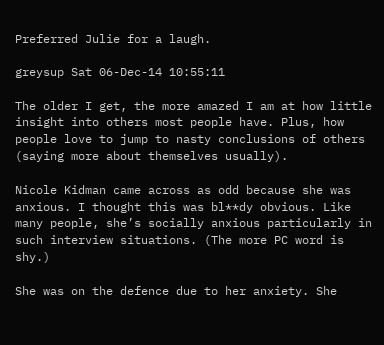Preferred Julie for a laugh.

greysup Sat 06-Dec-14 10:55:11

The older I get, the more amazed I am at how little insight into others most people have. Plus, how people love to jump to nasty conclusions of others (saying more about themselves usually).

Nicole Kidman came across as odd because she was anxious. I thought this was bl**dy obvious. Like many people, she’s socially anxious particularly in such interview situations. (The more PC word is shy.)

She was on the defence due to her anxiety. She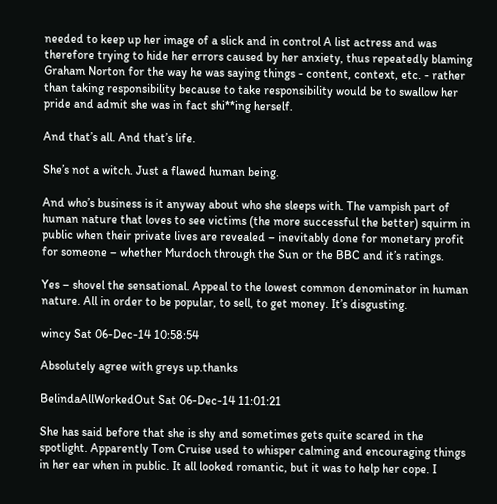needed to keep up her image of a slick and in control A list actress and was therefore trying to hide her errors caused by her anxiety, thus repeatedly blaming Graham Norton for the way he was saying things - content, context, etc. - rather than taking responsibility because to take responsibility would be to swallow her pride and admit she was in fact shi**ing herself.

And that’s all. And that’s life.

She’s not a witch. Just a flawed human being.

And who’s business is it anyway about who she sleeps with. The vampish part of human nature that loves to see victims (the more successful the better) squirm in public when their private lives are revealed – inevitably done for monetary profit for someone – whether Murdoch through the Sun or the BBC and it’s ratings.

Yes – shovel the sensational. Appeal to the lowest common denominator in human nature. All in order to be popular, to sell, to get money. It’s disgusting.

wincy Sat 06-Dec-14 10:58:54

Absolutely agree with greys up.thanks

BelindaAllWorkedOut Sat 06-Dec-14 11:01:21

She has said before that she is shy and sometimes gets quite scared in the spotlight. Apparently Tom Cruise used to whisper calming and encouraging things in her ear when in public. It all looked romantic, but it was to help her cope. I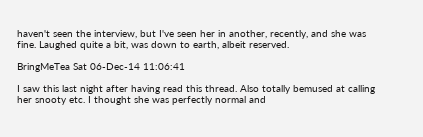haven't seen the interview, but I've seen her in another, recently, and she was fine. Laughed quite a bit, was down to earth, albeit reserved.

BringMeTea Sat 06-Dec-14 11:06:41

I saw this last night after having read this thread. Also totally bemused at calling her snooty etc. I thought she was perfectly normal and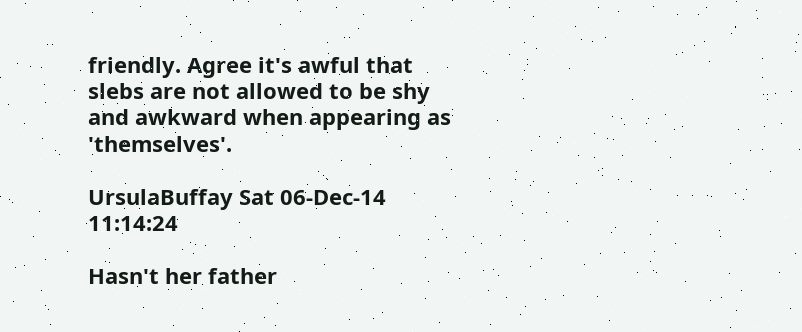friendly. Agree it's awful that slebs are not allowed to be shy and awkward when appearing as 'themselves'.

UrsulaBuffay Sat 06-Dec-14 11:14:24

Hasn't her father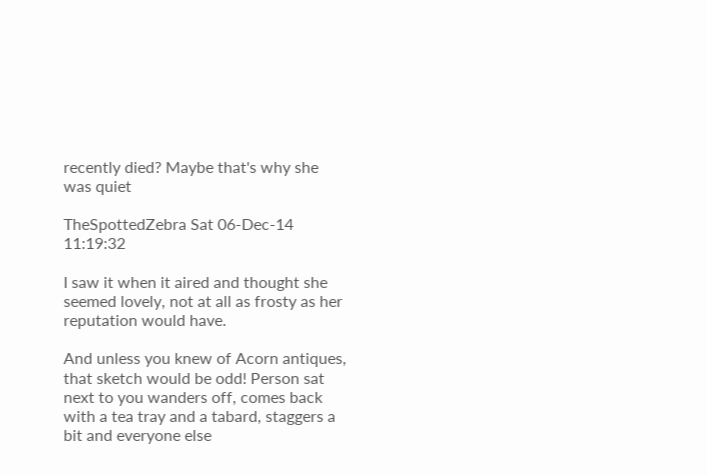recently died? Maybe that's why she was quiet

TheSpottedZebra Sat 06-Dec-14 11:19:32

I saw it when it aired and thought she seemed lovely, not at all as frosty as her reputation would have.

And unless you knew of Acorn antiques, that sketch would be odd! Person sat next to you wanders off, comes back with a tea tray and a tabard, staggers a bit and everyone else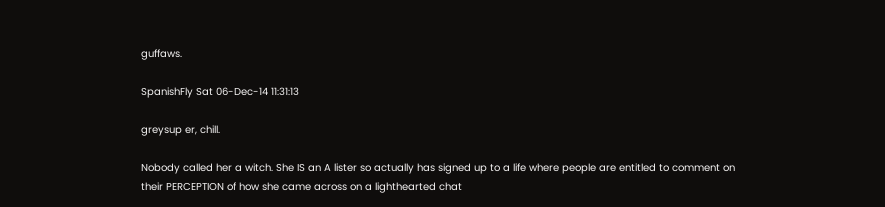guffaws.

SpanishFly Sat 06-Dec-14 11:31:13

greysup er, chill.

Nobody called her a witch. She IS an A lister so actually has signed up to a life where people are entitled to comment on their PERCEPTION of how she came across on a lighthearted chat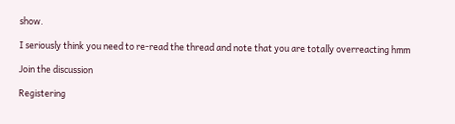show.

I seriously think you need to re-read the thread and note that you are totally overreacting hmm

Join the discussion

Registering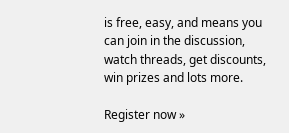is free, easy, and means you can join in the discussion, watch threads, get discounts, win prizes and lots more.

Register now »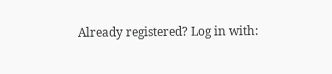Already registered? Log in with: